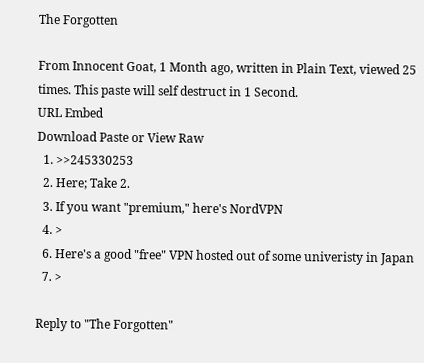The Forgotten

From Innocent Goat, 1 Month ago, written in Plain Text, viewed 25 times. This paste will self destruct in 1 Second.
URL Embed
Download Paste or View Raw
  1. >>245330253
  2. Here; Take 2.
  3. If you want "premium," here's NordVPN
  4. >
  6. Here's a good "free" VPN hosted out of some univeristy in Japan
  7. >

Reply to "The Forgotten"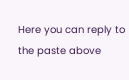Here you can reply to the paste above